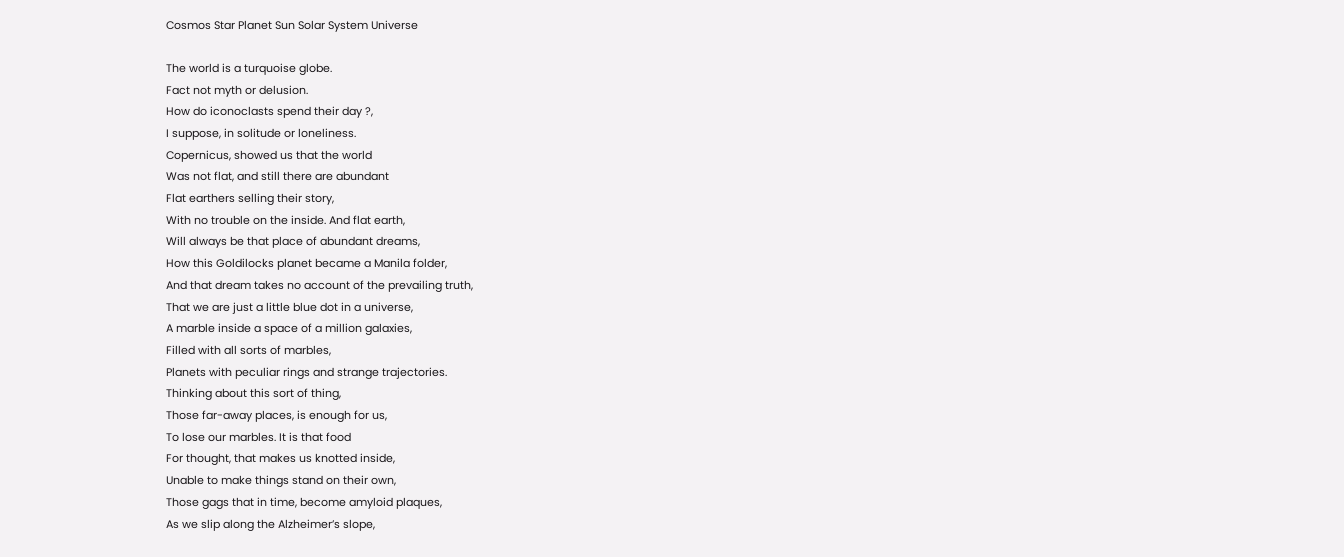Cosmos Star Planet Sun Solar System Universe

The world is a turquoise globe.
Fact not myth or delusion.
How do iconoclasts spend their day ?,
I suppose, in solitude or loneliness.
Copernicus, showed us that the world
Was not flat, and still there are abundant
Flat earthers selling their story,
With no trouble on the inside. And flat earth,
Will always be that place of abundant dreams,
How this Goldilocks planet became a Manila folder,
And that dream takes no account of the prevailing truth,
That we are just a little blue dot in a universe,
A marble inside a space of a million galaxies,
Filled with all sorts of marbles,
Planets with peculiar rings and strange trajectories.
Thinking about this sort of thing,
Those far-away places, is enough for us,
To lose our marbles. It is that food
For thought, that makes us knotted inside,
Unable to make things stand on their own,
Those gags that in time, become amyloid plaques,
As we slip along the Alzheimer’s slope,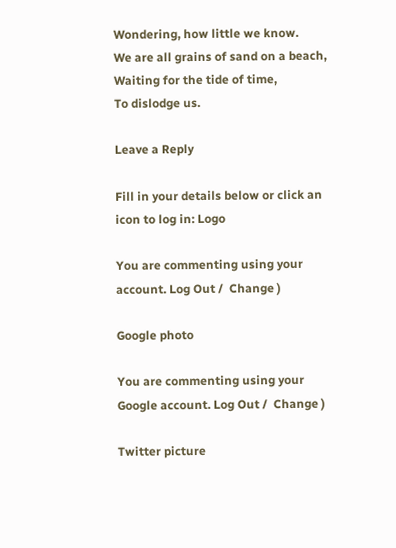Wondering, how little we know.
We are all grains of sand on a beach,
Waiting for the tide of time,
To dislodge us.

Leave a Reply

Fill in your details below or click an icon to log in: Logo

You are commenting using your account. Log Out /  Change )

Google photo

You are commenting using your Google account. Log Out /  Change )

Twitter picture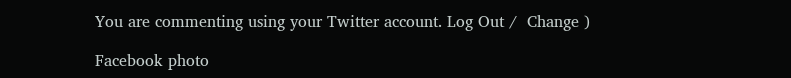You are commenting using your Twitter account. Log Out /  Change )

Facebook photo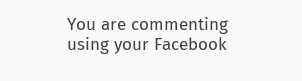You are commenting using your Facebook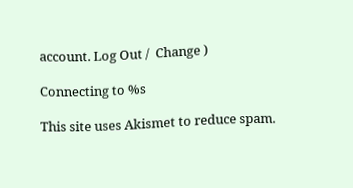account. Log Out /  Change )

Connecting to %s

This site uses Akismet to reduce spam.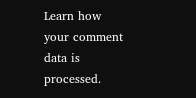Learn how your comment data is processed.